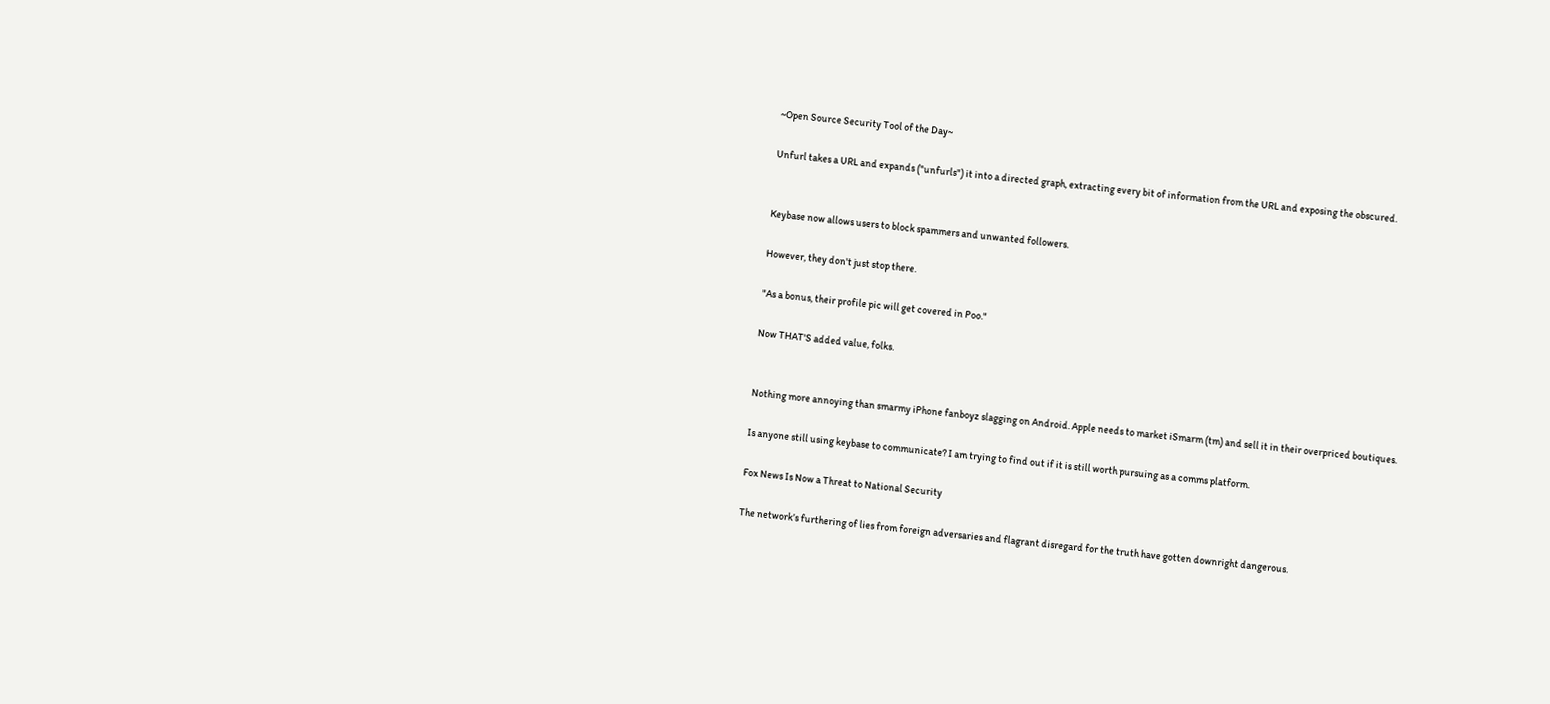~Open Source Security Tool of the Day~

Unfurl takes a URL and expands ("unfurls") it into a directed graph, extracting every bit of information from the URL and exposing the obscured.


Keybase now allows users to block spammers and unwanted followers.

However, they don't just stop there.

"As a bonus, their profile pic will get covered in Poo."

Now THAT'S added value, folks.


Nothing more annoying than smarmy iPhone fanboyz slagging on Android. Apple needs to market iSmarm (tm) and sell it in their overpriced boutiques.

Is anyone still using keybase to communicate? I am trying to find out if it is still worth pursuing as a comms platform.

Fox News Is Now a Threat to National Security

The network’s furthering of lies from foreign adversaries and flagrant disregard for the truth have gotten downright dangerous.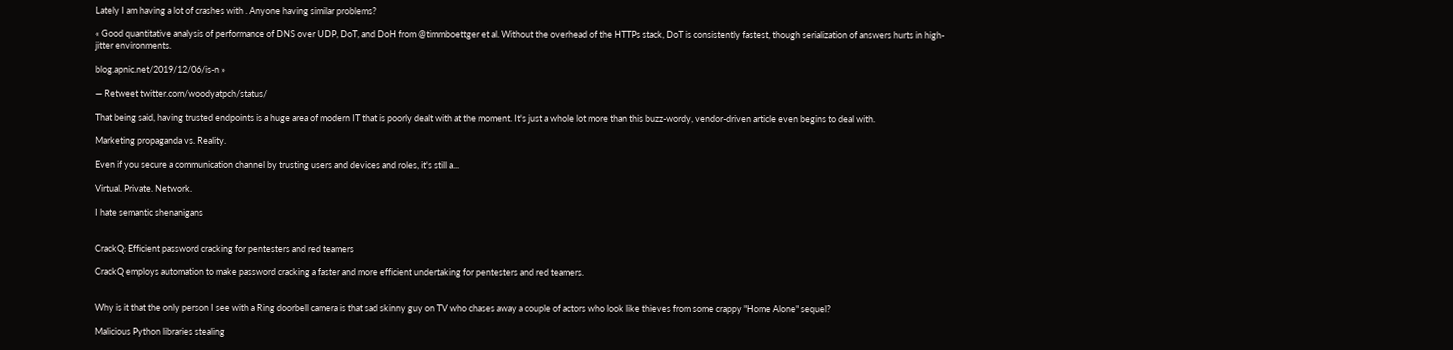Lately I am having a lot of crashes with . Anyone having similar problems?

« Good quantitative analysis of performance of DNS over UDP, DoT, and DoH from @timmboettger et al. Without the overhead of the HTTPs stack, DoT is consistently fastest, though serialization of answers hurts in high-jitter environments.

blog.apnic.net/2019/12/06/is-n »

— Retweet twitter.com/woodyatpch/status/

That being said, having trusted endpoints is a huge area of modern IT that is poorly dealt with at the moment. It's just a whole lot more than this buzz-wordy, vendor-driven article even begins to deal with.

Marketing propaganda vs. Reality.

Even if you secure a communication channel by trusting users and devices and roles, it's still a...

Virtual. Private. Network.

I hate semantic shenanigans


CrackQ: Efficient password cracking for pentesters and red teamers

CrackQ employs automation to make password cracking a faster and more efficient undertaking for pentesters and red teamers.


Why is it that the only person I see with a Ring doorbell camera is that sad skinny guy on TV who chases away a couple of actors who look like thieves from some crappy "Home Alone" sequel?

Malicious Python libraries stealing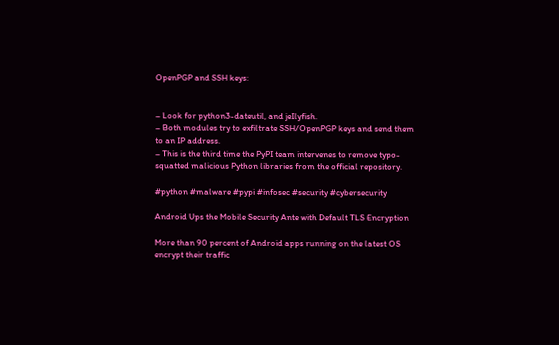OpenPGP and SSH keys:


– Look for python3-dateutil, and jeIlyfish.
– Both modules try to exfiltrate SSH/OpenPGP keys and send them to an IP address.
– This is the third time the PyPI team intervenes to remove typo-squatted malicious Python libraries from the official repository.

#python #malware #pypi #infosec #security #cybersecurity

Android Ups the Mobile Security Ante with Default TLS Encryption

More than 90 percent of Android apps running on the latest OS encrypt their traffic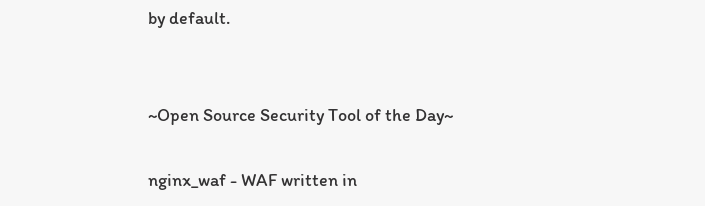by default.


~Open Source Security Tool of the Day~

nginx_waf - WAF written in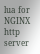lua for NGINX http server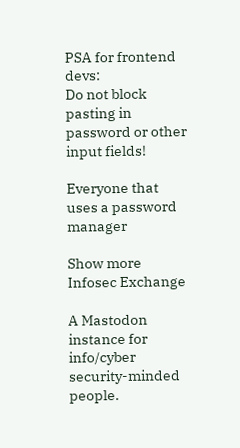PSA for frontend devs:
Do not block pasting in password or other input fields!

Everyone that uses a password manager

Show more
Infosec Exchange

A Mastodon instance for info/cyber security-minded people.